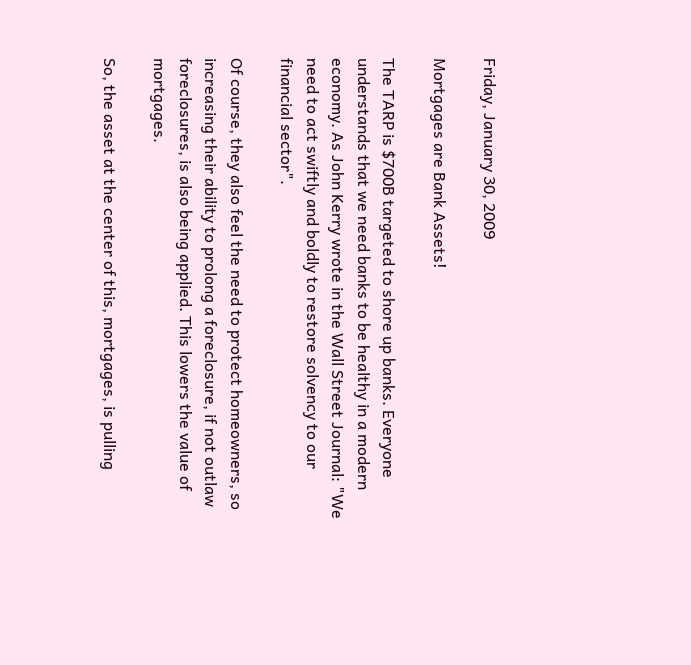Friday, January 30, 2009

Mortgages are Bank Assets!

The TARP is $700B targeted to shore up banks. Everyone understands that we need banks to be healthy in a modern economy. As John Kerry wrote in the Wall Street Journal: "We need to act swiftly and boldly to restore solvency to our financial sector".

Of course, they also feel the need to protect homeowners, so increasing their ability to prolong a foreclosure, if not outlaw foreclosures, is also being applied. This lowers the value of mortgages.

So, the asset at the center of this, mortgages, is pulling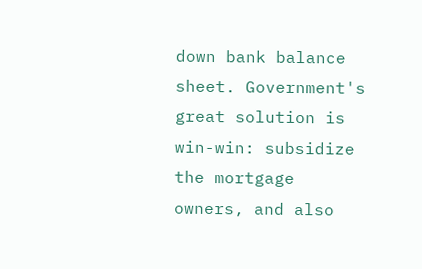down bank balance sheet. Government's great solution is win-win: subsidize the mortgage owners, and also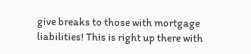give breaks to those with mortgage liabilities! This is right up there with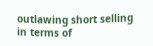outlawing short selling in terms of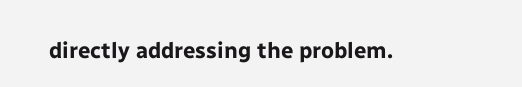directly addressing the problem.